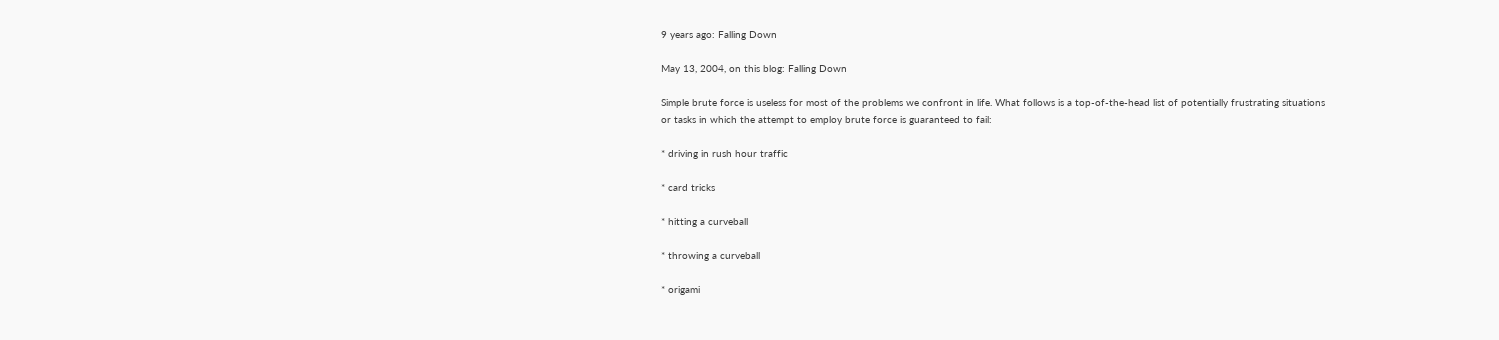9 years ago: Falling Down

May 13, 2004, on this blog: Falling Down

Simple brute force is useless for most of the problems we confront in life. What follows is a top-of-the-head list of potentially frustrating situations or tasks in which the attempt to employ brute force is guaranteed to fail:

* driving in rush hour traffic

* card tricks

* hitting a curveball

* throwing a curveball

* origami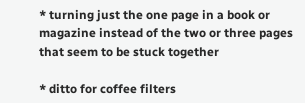* turning just the one page in a book or magazine instead of the two or three pages that seem to be stuck together

* ditto for coffee filters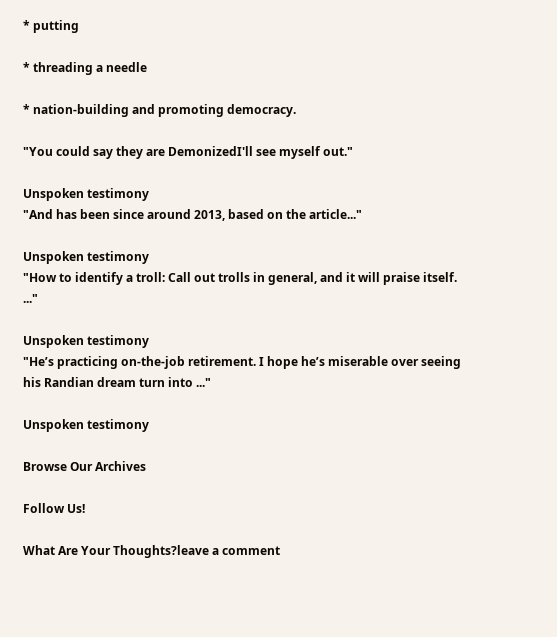* putting

* threading a needle

* nation-building and promoting democracy.

"You could say they are DemonizedI'll see myself out."

Unspoken testimony
"And has been since around 2013, based on the article..."

Unspoken testimony
"How to identify a troll: Call out trolls in general, and it will praise itself. ..."

Unspoken testimony
"He’s practicing on-the-job retirement. I hope he’s miserable over seeing his Randian dream turn into ..."

Unspoken testimony

Browse Our Archives

Follow Us!

What Are Your Thoughts?leave a comment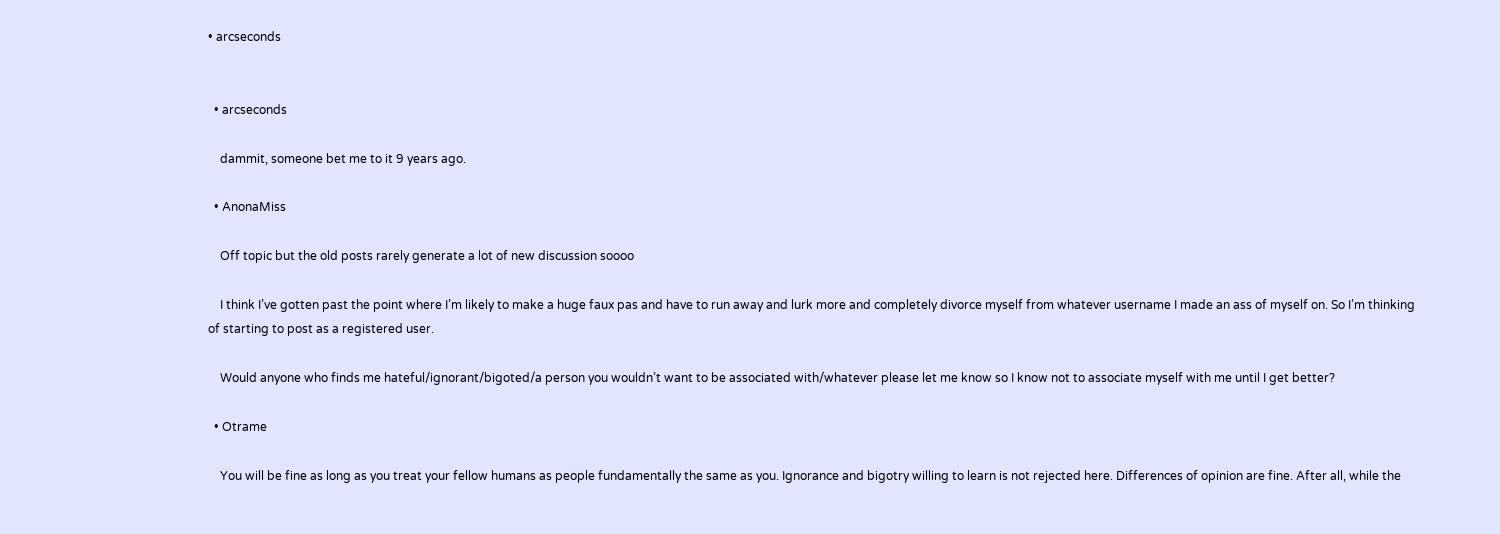• arcseconds


  • arcseconds

    dammit, someone bet me to it 9 years ago.

  • AnonaMiss

    Off topic but the old posts rarely generate a lot of new discussion soooo

    I think I’ve gotten past the point where I’m likely to make a huge faux pas and have to run away and lurk more and completely divorce myself from whatever username I made an ass of myself on. So I’m thinking of starting to post as a registered user.

    Would anyone who finds me hateful/ignorant/bigoted/a person you wouldn’t want to be associated with/whatever please let me know so I know not to associate myself with me until I get better?

  • Otrame

    You will be fine as long as you treat your fellow humans as people fundamentally the same as you. Ignorance and bigotry willing to learn is not rejected here. Differences of opinion are fine. After all, while the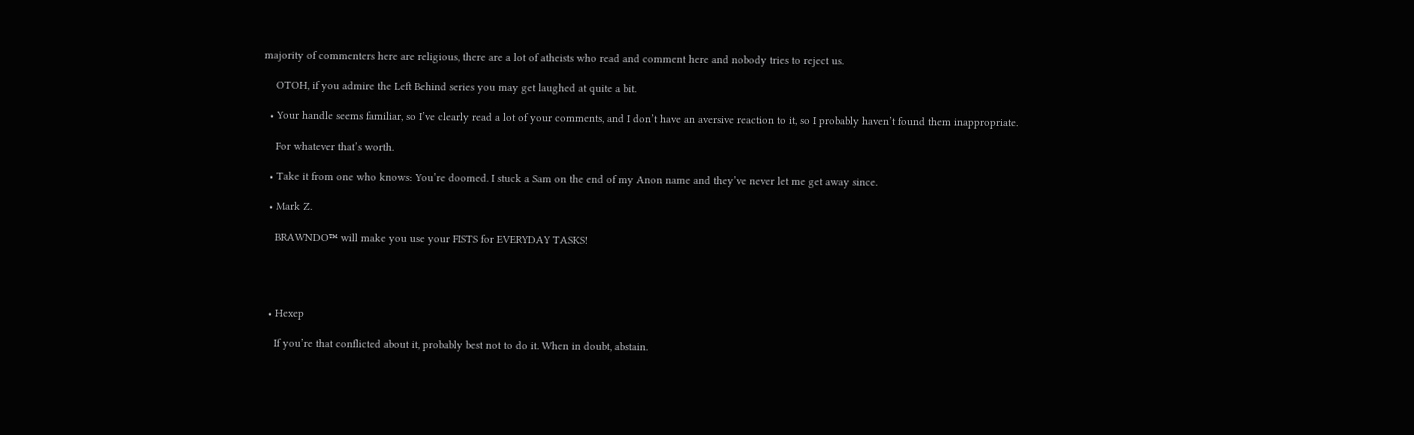majority of commenters here are religious, there are a lot of atheists who read and comment here and nobody tries to reject us.

    OTOH, if you admire the Left Behind series you may get laughed at quite a bit.

  • Your handle seems familiar, so I’ve clearly read a lot of your comments, and I don’t have an aversive reaction to it, so I probably haven’t found them inappropriate.

    For whatever that’s worth.

  • Take it from one who knows: You’re doomed. I stuck a Sam on the end of my Anon name and they’ve never let me get away since.

  • Mark Z.

    BRAWNDO™ will make you use your FISTS for EVERYDAY TASKS!




  • Hexep

    If you’re that conflicted about it, probably best not to do it. When in doubt, abstain.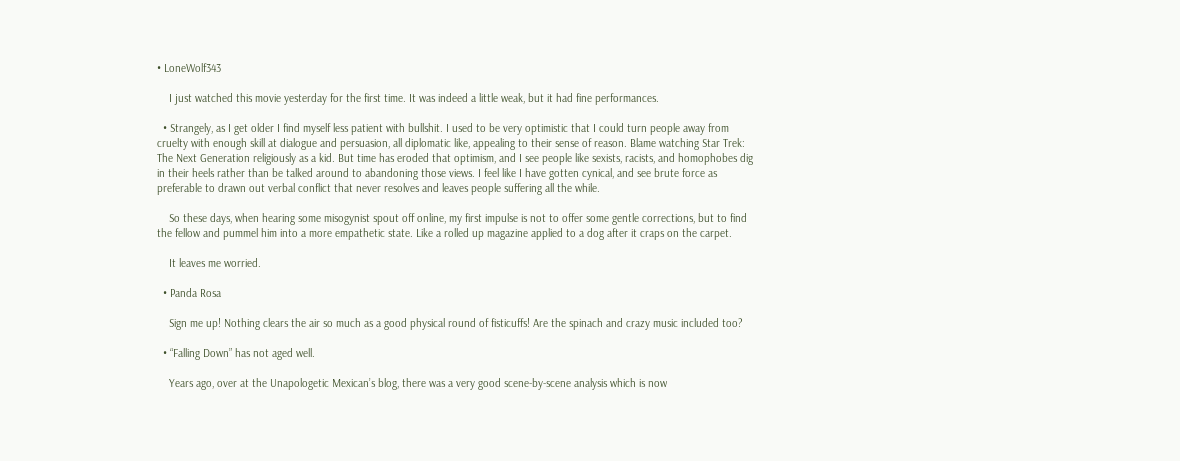• LoneWolf343

    I just watched this movie yesterday for the first time. It was indeed a little weak, but it had fine performances.

  • Strangely, as I get older I find myself less patient with bullshit. I used to be very optimistic that I could turn people away from cruelty with enough skill at dialogue and persuasion, all diplomatic like, appealing to their sense of reason. Blame watching Star Trek: The Next Generation religiously as a kid. But time has eroded that optimism, and I see people like sexists, racists, and homophobes dig in their heels rather than be talked around to abandoning those views. I feel like I have gotten cynical, and see brute force as preferable to drawn out verbal conflict that never resolves and leaves people suffering all the while.

    So these days, when hearing some misogynist spout off online, my first impulse is not to offer some gentle corrections, but to find the fellow and pummel him into a more empathetic state. Like a rolled up magazine applied to a dog after it craps on the carpet.

    It leaves me worried.

  • Panda Rosa

    Sign me up! Nothing clears the air so much as a good physical round of fisticuffs! Are the spinach and crazy music included too?

  • “Falling Down” has not aged well.

    Years ago, over at the Unapologetic Mexican’s blog, there was a very good scene-by-scene analysis which is now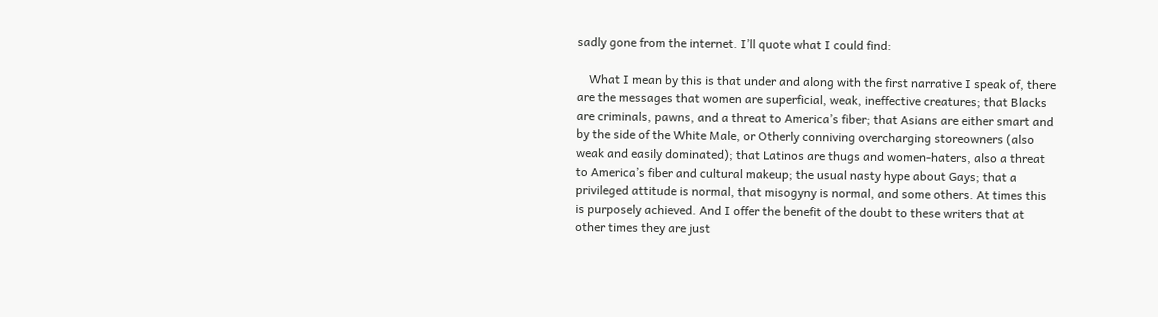sadly gone from the internet. I’ll quote what I could find:

    What I mean by this is that under and along with the first narrative I speak of, there are the messages that women are superficial, weak, ineffective creatures; that Blacks are criminals, pawns, and a threat to America’s fiber; that Asians are either smart and by the side of the White Male, or Otherly conniving overcharging storeowners (also weak and easily dominated); that Latinos are thugs and women-haters, also a threat to America’s fiber and cultural makeup; the usual nasty hype about Gays; that a privileged attitude is normal, that misogyny is normal, and some others. At times this is purposely achieved. And I offer the benefit of the doubt to these writers that at other times they are just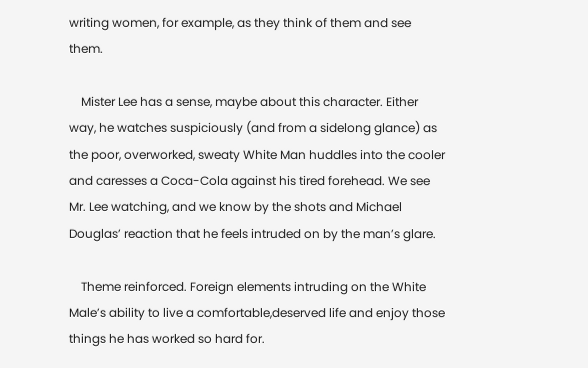writing women, for example, as they think of them and see them.

    Mister Lee has a sense, maybe about this character. Either way, he watches suspiciously (and from a sidelong glance) as the poor, overworked, sweaty White Man huddles into the cooler and caresses a Coca-Cola against his tired forehead. We see Mr. Lee watching, and we know by the shots and Michael Douglas’ reaction that he feels intruded on by the man’s glare.

    Theme reinforced. Foreign elements intruding on the White Male’s ability to live a comfortable,deserved life and enjoy those things he has worked so hard for.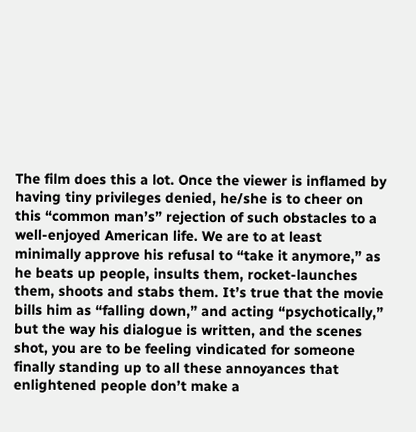The film does this a lot. Once the viewer is inflamed by having tiny privileges denied, he/she is to cheer on this “common man’s” rejection of such obstacles to a well-enjoyed American life. We are to at least minimally approve his refusal to “take it anymore,” as he beats up people, insults them, rocket-launches them, shoots and stabs them. It’s true that the movie bills him as “falling down,” and acting “psychotically,” but the way his dialogue is written, and the scenes shot, you are to be feeling vindicated for someone finally standing up to all these annoyances that enlightened people don’t make a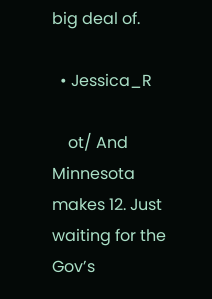big deal of.

  • Jessica_R

    ot/ And Minnesota makes 12. Just waiting for the Gov’s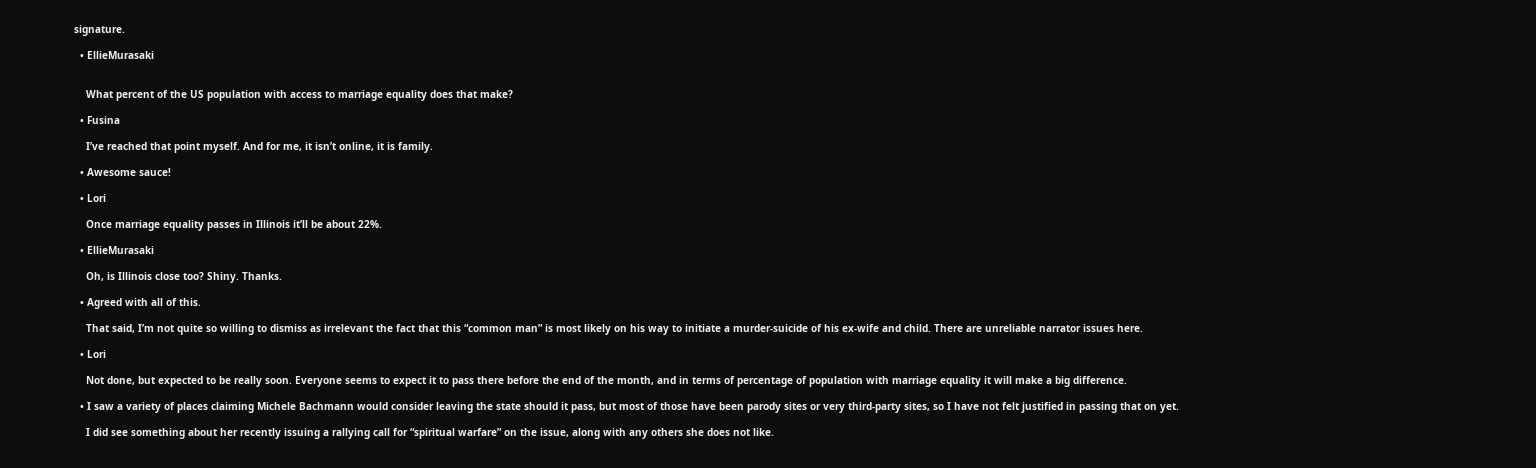signature.

  • EllieMurasaki


    What percent of the US population with access to marriage equality does that make?

  • Fusina

    I’ve reached that point myself. And for me, it isn’t online, it is family.

  • Awesome sauce!

  • Lori

    Once marriage equality passes in Illinois it’ll be about 22%.

  • EllieMurasaki

    Oh, is Illinois close too? Shiny. Thanks.

  • Agreed with all of this.

    That said, I’m not quite so willing to dismiss as irrelevant the fact that this “common man” is most likely on his way to initiate a murder-suicide of his ex-wife and child. There are unreliable narrator issues here.

  • Lori

    Not done, but expected to be really soon. Everyone seems to expect it to pass there before the end of the month, and in terms of percentage of population with marriage equality it will make a big difference.

  • I saw a variety of places claiming Michele Bachmann would consider leaving the state should it pass, but most of those have been parody sites or very third-party sites, so I have not felt justified in passing that on yet.

    I did see something about her recently issuing a rallying call for “spiritual warfare” on the issue, along with any others she does not like.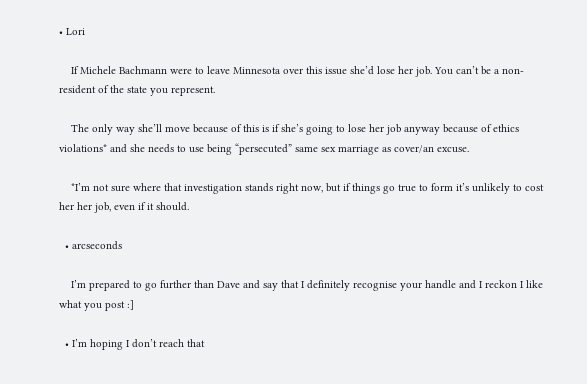• Lori

    If Michele Bachmann were to leave Minnesota over this issue she’d lose her job. You can’t be a non-resident of the state you represent.

    The only way she’ll move because of this is if she’s going to lose her job anyway because of ethics violations* and she needs to use being “persecuted” same sex marriage as cover/an excuse.

    *I’m not sure where that investigation stands right now, but if things go true to form it’s unlikely to cost her her job, even if it should.

  • arcseconds

    I’m prepared to go further than Dave and say that I definitely recognise your handle and I reckon I like what you post :]

  • I’m hoping I don’t reach that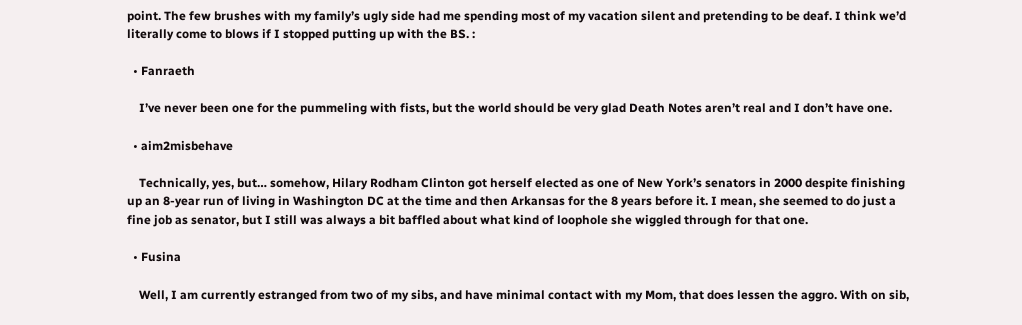point. The few brushes with my family’s ugly side had me spending most of my vacation silent and pretending to be deaf. I think we’d literally come to blows if I stopped putting up with the BS. :

  • Fanraeth

    I’ve never been one for the pummeling with fists, but the world should be very glad Death Notes aren’t real and I don’t have one.

  • aim2misbehave

    Technically, yes, but… somehow, Hilary Rodham Clinton got herself elected as one of New York’s senators in 2000 despite finishing up an 8-year run of living in Washington DC at the time and then Arkansas for the 8 years before it. I mean, she seemed to do just a fine job as senator, but I still was always a bit baffled about what kind of loophole she wiggled through for that one.

  • Fusina

    Well, I am currently estranged from two of my sibs, and have minimal contact with my Mom, that does lessen the aggro. With on sib,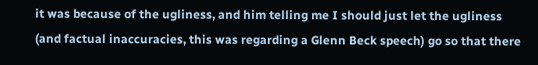it was because of the ugliness, and him telling me I should just let the ugliness (and factual inaccuracies, this was regarding a Glenn Beck speech) go so that there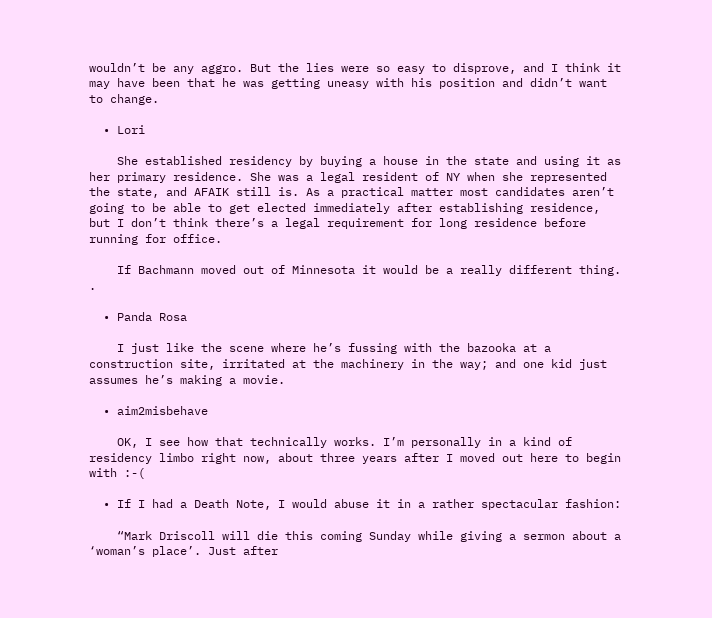wouldn’t be any aggro. But the lies were so easy to disprove, and I think it may have been that he was getting uneasy with his position and didn’t want to change.

  • Lori

    She established residency by buying a house in the state and using it as her primary residence. She was a legal resident of NY when she represented the state, and AFAIK still is. As a practical matter most candidates aren’t going to be able to get elected immediately after establishing residence, but I don’t think there’s a legal requirement for long residence before running for office.

    If Bachmann moved out of Minnesota it would be a really different thing. .

  • Panda Rosa

    I just like the scene where he’s fussing with the bazooka at a construction site, irritated at the machinery in the way; and one kid just assumes he’s making a movie.

  • aim2misbehave

    OK, I see how that technically works. I’m personally in a kind of residency limbo right now, about three years after I moved out here to begin with :-(

  • If I had a Death Note, I would abuse it in a rather spectacular fashion:

    “Mark Driscoll will die this coming Sunday while giving a sermon about a ‘woman’s place’. Just after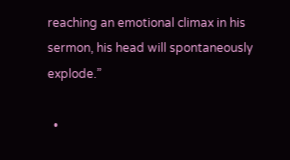reaching an emotional climax in his sermon, his head will spontaneously explode.”

  •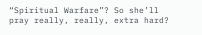“Spiritual Warfare”? So she’ll pray really, really, extra hard?